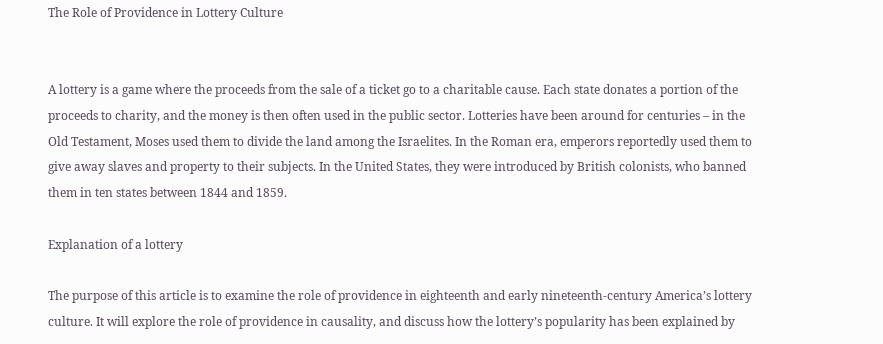The Role of Providence in Lottery Culture


A lottery is a game where the proceeds from the sale of a ticket go to a charitable cause. Each state donates a portion of the proceeds to charity, and the money is then often used in the public sector. Lotteries have been around for centuries – in the Old Testament, Moses used them to divide the land among the Israelites. In the Roman era, emperors reportedly used them to give away slaves and property to their subjects. In the United States, they were introduced by British colonists, who banned them in ten states between 1844 and 1859.

Explanation of a lottery

The purpose of this article is to examine the role of providence in eighteenth and early nineteenth-century America’s lottery culture. It will explore the role of providence in causality, and discuss how the lottery’s popularity has been explained by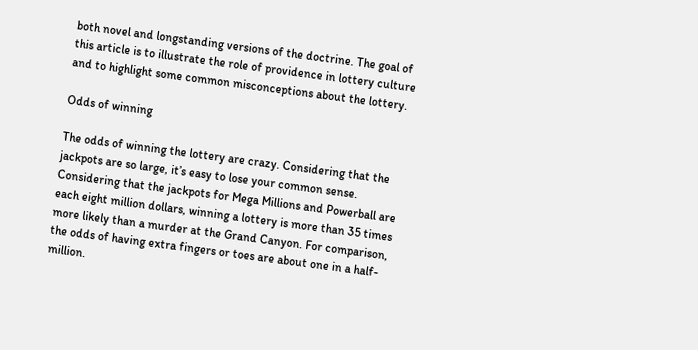both novel and longstanding versions of the doctrine. The goal of this article is to illustrate the role of providence in lottery culture and to highlight some common misconceptions about the lottery.

Odds of winning

The odds of winning the lottery are crazy. Considering that the jackpots are so large, it’s easy to lose your common sense. Considering that the jackpots for Mega Millions and Powerball are each eight million dollars, winning a lottery is more than 35 times more likely than a murder at the Grand Canyon. For comparison, the odds of having extra fingers or toes are about one in a half-million.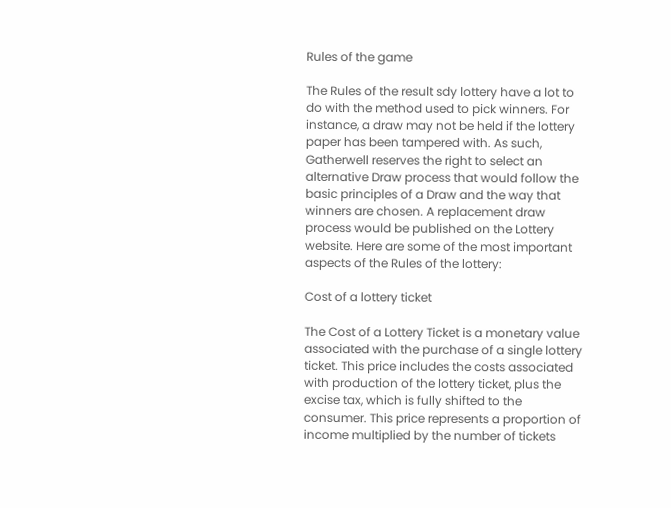Rules of the game

The Rules of the result sdy lottery have a lot to do with the method used to pick winners. For instance, a draw may not be held if the lottery paper has been tampered with. As such, Gatherwell reserves the right to select an alternative Draw process that would follow the basic principles of a Draw and the way that winners are chosen. A replacement draw process would be published on the Lottery website. Here are some of the most important aspects of the Rules of the lottery:

Cost of a lottery ticket

The Cost of a Lottery Ticket is a monetary value associated with the purchase of a single lottery ticket. This price includes the costs associated with production of the lottery ticket, plus the excise tax, which is fully shifted to the consumer. This price represents a proportion of income multiplied by the number of tickets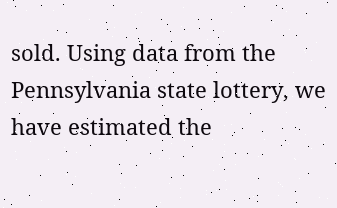sold. Using data from the Pennsylvania state lottery, we have estimated the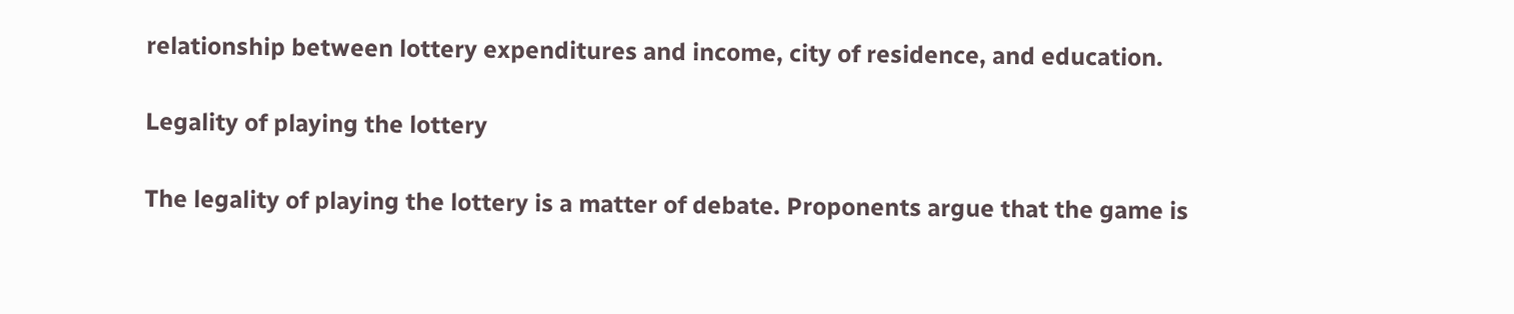relationship between lottery expenditures and income, city of residence, and education.

Legality of playing the lottery

The legality of playing the lottery is a matter of debate. Proponents argue that the game is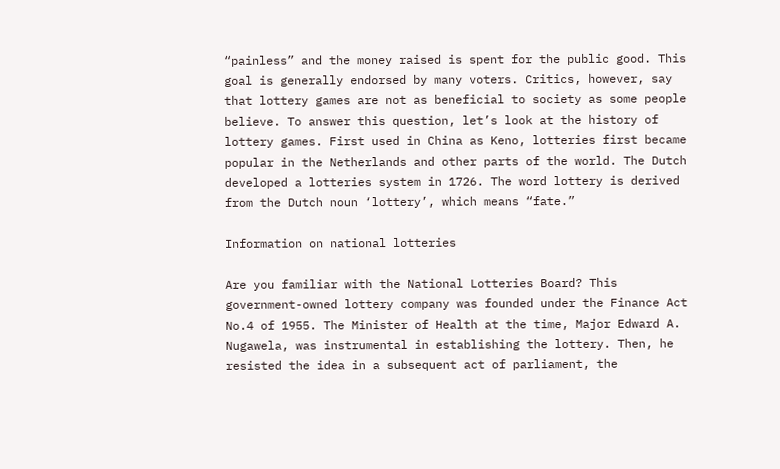“painless” and the money raised is spent for the public good. This goal is generally endorsed by many voters. Critics, however, say that lottery games are not as beneficial to society as some people believe. To answer this question, let’s look at the history of lottery games. First used in China as Keno, lotteries first became popular in the Netherlands and other parts of the world. The Dutch developed a lotteries system in 1726. The word lottery is derived from the Dutch noun ‘lottery’, which means “fate.”

Information on national lotteries

Are you familiar with the National Lotteries Board? This government-owned lottery company was founded under the Finance Act No.4 of 1955. The Minister of Health at the time, Major Edward A. Nugawela, was instrumental in establishing the lottery. Then, he resisted the idea in a subsequent act of parliament, the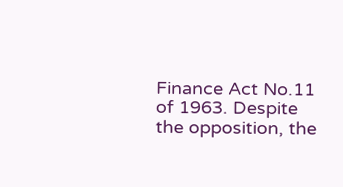Finance Act No.11 of 1963. Despite the opposition, the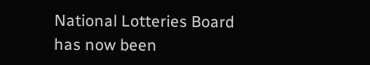National Lotteries Board has now been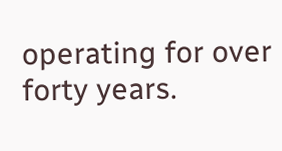operating for over forty years.